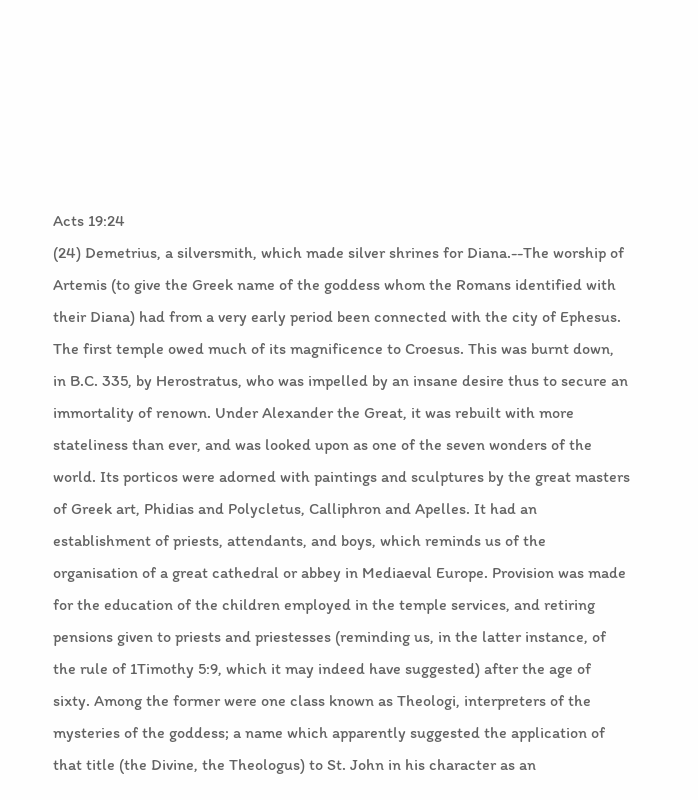Acts 19:24
(24) Demetrius, a silversmith, which made silver shrines for Diana.--The worship of Artemis (to give the Greek name of the goddess whom the Romans identified with their Diana) had from a very early period been connected with the city of Ephesus. The first temple owed much of its magnificence to Croesus. This was burnt down, in B.C. 335, by Herostratus, who was impelled by an insane desire thus to secure an immortality of renown. Under Alexander the Great, it was rebuilt with more stateliness than ever, and was looked upon as one of the seven wonders of the world. Its porticos were adorned with paintings and sculptures by the great masters of Greek art, Phidias and Polycletus, Calliphron and Apelles. It had an establishment of priests, attendants, and boys, which reminds us of the organisation of a great cathedral or abbey in Mediaeval Europe. Provision was made for the education of the children employed in the temple services, and retiring pensions given to priests and priestesses (reminding us, in the latter instance, of the rule of 1Timothy 5:9, which it may indeed have suggested) after the age of sixty. Among the former were one class known as Theologi, interpreters of the mysteries of the goddess; a name which apparently suggested the application of that title (the Divine, the Theologus) to St. John in his character as an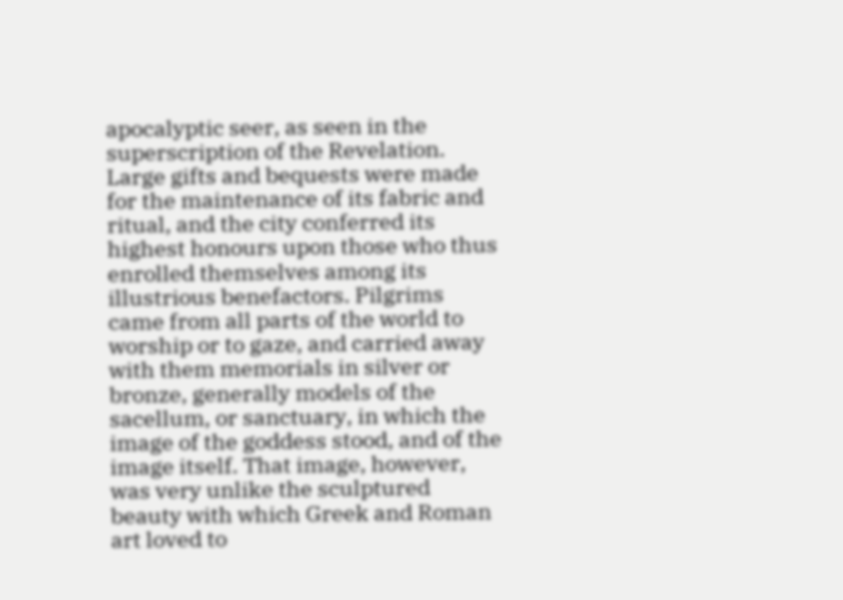apocalyptic seer, as seen in the superscription of the Revelation. Large gifts and bequests were made for the maintenance of its fabric and ritual, and the city conferred its highest honours upon those who thus enrolled themselves among its illustrious benefactors. Pilgrims came from all parts of the world to worship or to gaze, and carried away with them memorials in silver or bronze, generally models of the sacellum, or sanctuary, in which the image of the goddess stood, and of the image itself. That image, however, was very unlike the sculptured beauty with which Greek and Roman art loved to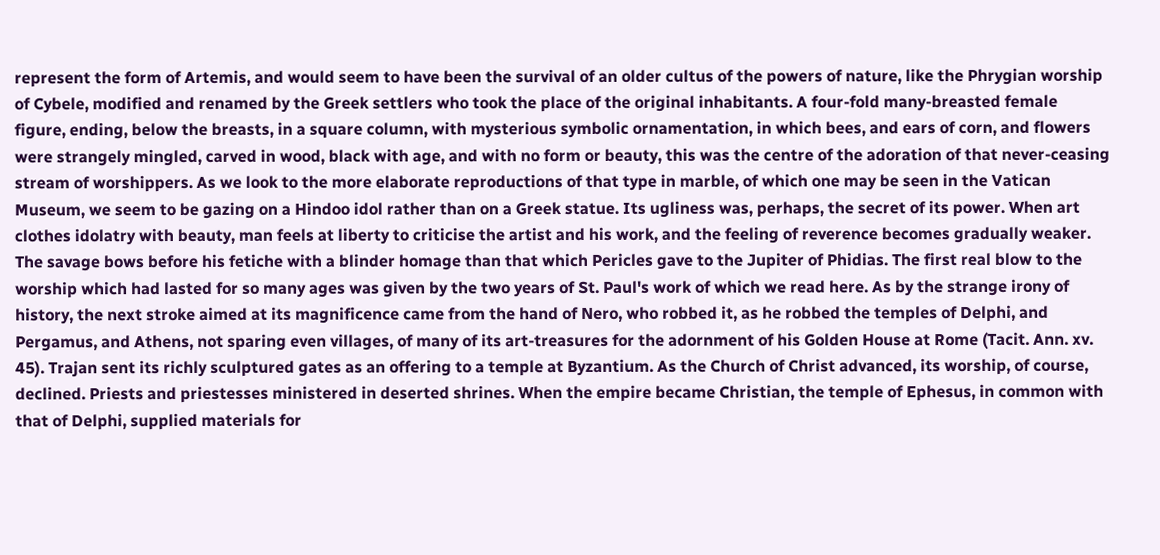represent the form of Artemis, and would seem to have been the survival of an older cultus of the powers of nature, like the Phrygian worship of Cybele, modified and renamed by the Greek settlers who took the place of the original inhabitants. A four-fold many-breasted female figure, ending, below the breasts, in a square column, with mysterious symbolic ornamentation, in which bees, and ears of corn, and flowers were strangely mingled, carved in wood, black with age, and with no form or beauty, this was the centre of the adoration of that never-ceasing stream of worshippers. As we look to the more elaborate reproductions of that type in marble, of which one may be seen in the Vatican Museum, we seem to be gazing on a Hindoo idol rather than on a Greek statue. Its ugliness was, perhaps, the secret of its power. When art clothes idolatry with beauty, man feels at liberty to criticise the artist and his work, and the feeling of reverence becomes gradually weaker. The savage bows before his fetiche with a blinder homage than that which Pericles gave to the Jupiter of Phidias. The first real blow to the worship which had lasted for so many ages was given by the two years of St. Paul's work of which we read here. As by the strange irony of history, the next stroke aimed at its magnificence came from the hand of Nero, who robbed it, as he robbed the temples of Delphi, and Pergamus, and Athens, not sparing even villages, of many of its art-treasures for the adornment of his Golden House at Rome (Tacit. Ann. xv. 45). Trajan sent its richly sculptured gates as an offering to a temple at Byzantium. As the Church of Christ advanced, its worship, of course, declined. Priests and priestesses ministered in deserted shrines. When the empire became Christian, the temple of Ephesus, in common with that of Delphi, supplied materials for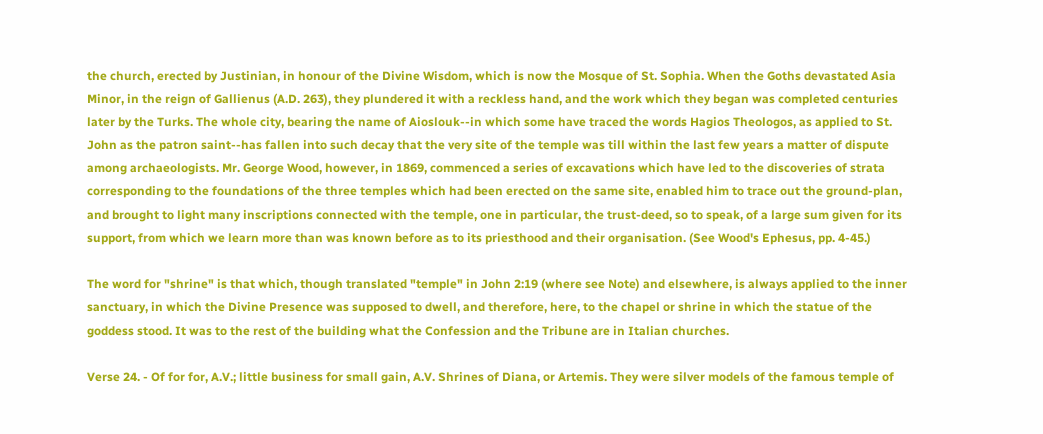the church, erected by Justinian, in honour of the Divine Wisdom, which is now the Mosque of St. Sophia. When the Goths devastated Asia Minor, in the reign of Gallienus (A.D. 263), they plundered it with a reckless hand, and the work which they began was completed centuries later by the Turks. The whole city, bearing the name of Aioslouk--in which some have traced the words Hagios Theologos, as applied to St. John as the patron saint--has fallen into such decay that the very site of the temple was till within the last few years a matter of dispute among archaeologists. Mr. George Wood, however, in 1869, commenced a series of excavations which have led to the discoveries of strata corresponding to the foundations of the three temples which had been erected on the same site, enabled him to trace out the ground-plan, and brought to light many inscriptions connected with the temple, one in particular, the trust-deed, so to speak, of a large sum given for its support, from which we learn more than was known before as to its priesthood and their organisation. (See Wood's Ephesus, pp. 4-45.)

The word for "shrine" is that which, though translated "temple" in John 2:19 (where see Note) and elsewhere, is always applied to the inner sanctuary, in which the Divine Presence was supposed to dwell, and therefore, here, to the chapel or shrine in which the statue of the goddess stood. It was to the rest of the building what the Confession and the Tribune are in Italian churches.

Verse 24. - Of for for, A.V.; little business for small gain, A.V. Shrines of Diana, or Artemis. They were silver models of the famous temple of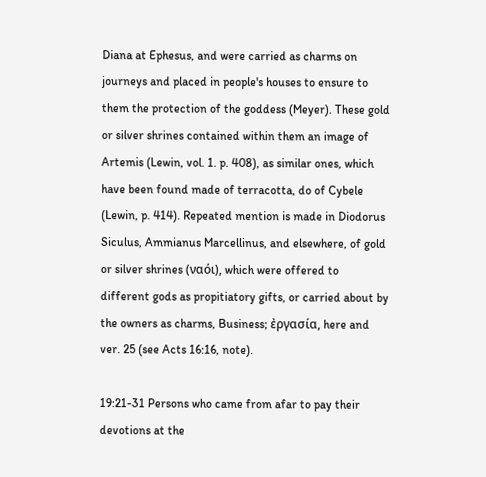Diana at Ephesus, and were carried as charms on journeys and placed in people's houses to ensure to them the protection of the goddess (Meyer). These gold or silver shrines contained within them an image of Artemis (Lewin, vol. 1. p. 408), as similar ones, which have been found made of terracotta, do of Cybele (Lewin, p. 414). Repeated mention is made in Diodorus Siculus, Ammianus Marcellinus, and elsewhere, of gold or silver shrines (ναόι), which were offered to different gods as propitiatory gifts, or carried about by the owners as charms, Business; ἐργασία, here and ver. 25 (see Acts 16:16, note).

19:21-31 Persons who came from afar to pay their devotions at the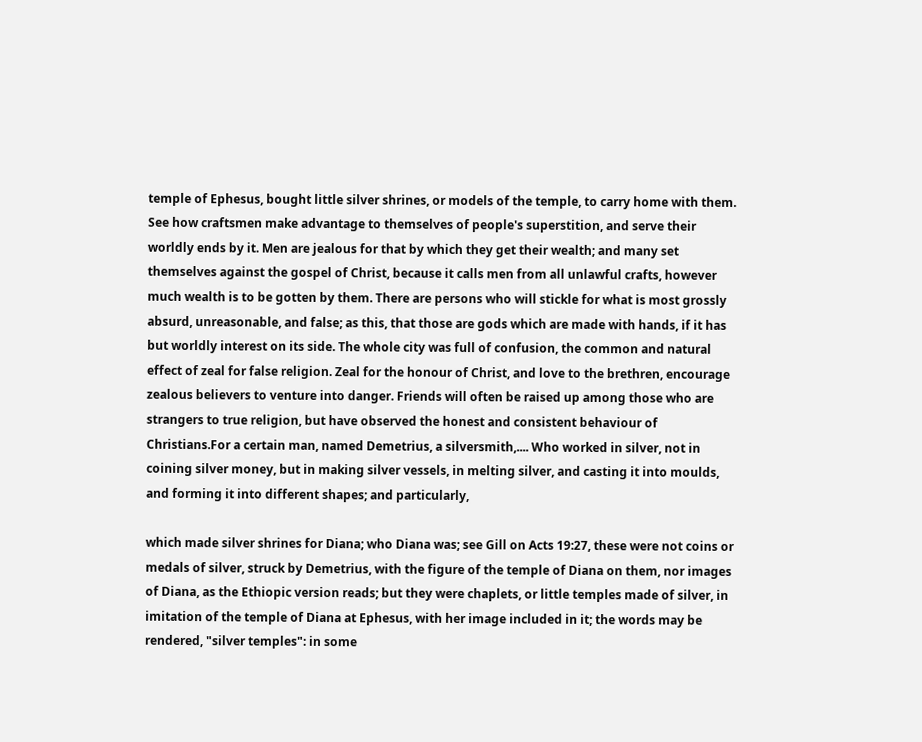temple of Ephesus, bought little silver shrines, or models of the temple, to carry home with them. See how craftsmen make advantage to themselves of people's superstition, and serve their worldly ends by it. Men are jealous for that by which they get their wealth; and many set themselves against the gospel of Christ, because it calls men from all unlawful crafts, however much wealth is to be gotten by them. There are persons who will stickle for what is most grossly absurd, unreasonable, and false; as this, that those are gods which are made with hands, if it has but worldly interest on its side. The whole city was full of confusion, the common and natural effect of zeal for false religion. Zeal for the honour of Christ, and love to the brethren, encourage zealous believers to venture into danger. Friends will often be raised up among those who are strangers to true religion, but have observed the honest and consistent behaviour of Christians.For a certain man, named Demetrius, a silversmith,.... Who worked in silver, not in coining silver money, but in making silver vessels, in melting silver, and casting it into moulds, and forming it into different shapes; and particularly,

which made silver shrines for Diana; who Diana was; see Gill on Acts 19:27, these were not coins or medals of silver, struck by Demetrius, with the figure of the temple of Diana on them, nor images of Diana, as the Ethiopic version reads; but they were chaplets, or little temples made of silver, in imitation of the temple of Diana at Ephesus, with her image included in it; the words may be rendered, "silver temples": in some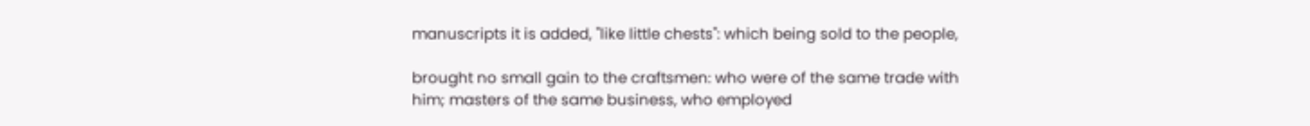manuscripts it is added, "like little chests": which being sold to the people,

brought no small gain to the craftsmen: who were of the same trade with him; masters of the same business, who employed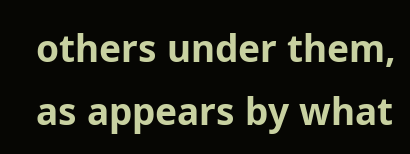others under them, as appears by what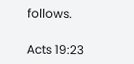follows.

Acts 19:23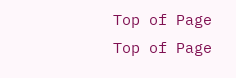Top of Page
Top of Page